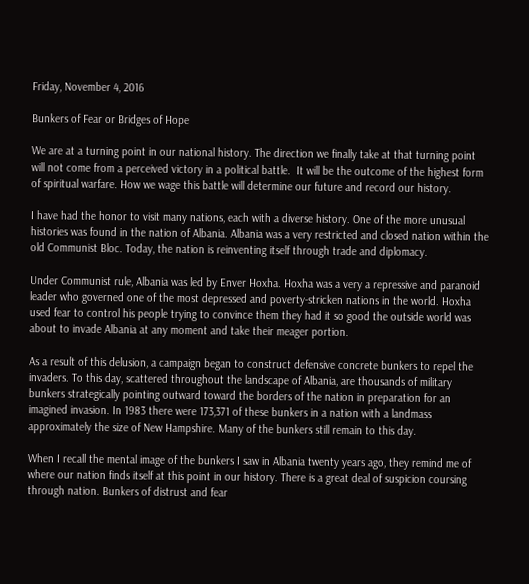Friday, November 4, 2016

Bunkers of Fear or Bridges of Hope

We are at a turning point in our national history. The direction we finally take at that turning point will not come from a perceived victory in a political battle.  It will be the outcome of the highest form of spiritual warfare. How we wage this battle will determine our future and record our history.

I have had the honor to visit many nations, each with a diverse history. One of the more unusual histories was found in the nation of Albania. Albania was a very restricted and closed nation within the old Communist Bloc. Today, the nation is reinventing itself through trade and diplomacy.

Under Communist rule, Albania was led by Enver Hoxha. Hoxha was a very a repressive and paranoid leader who governed one of the most depressed and poverty-stricken nations in the world. Hoxha used fear to control his people trying to convince them they had it so good the outside world was about to invade Albania at any moment and take their meager portion.

As a result of this delusion, a campaign began to construct defensive concrete bunkers to repel the invaders. To this day, scattered throughout the landscape of Albania, are thousands of military bunkers strategically pointing outward toward the borders of the nation in preparation for an imagined invasion. In 1983 there were 173,371 of these bunkers in a nation with a landmass approximately the size of New Hampshire. Many of the bunkers still remain to this day.

When I recall the mental image of the bunkers I saw in Albania twenty years ago, they remind me of where our nation finds itself at this point in our history. There is a great deal of suspicion coursing through nation. Bunkers of distrust and fear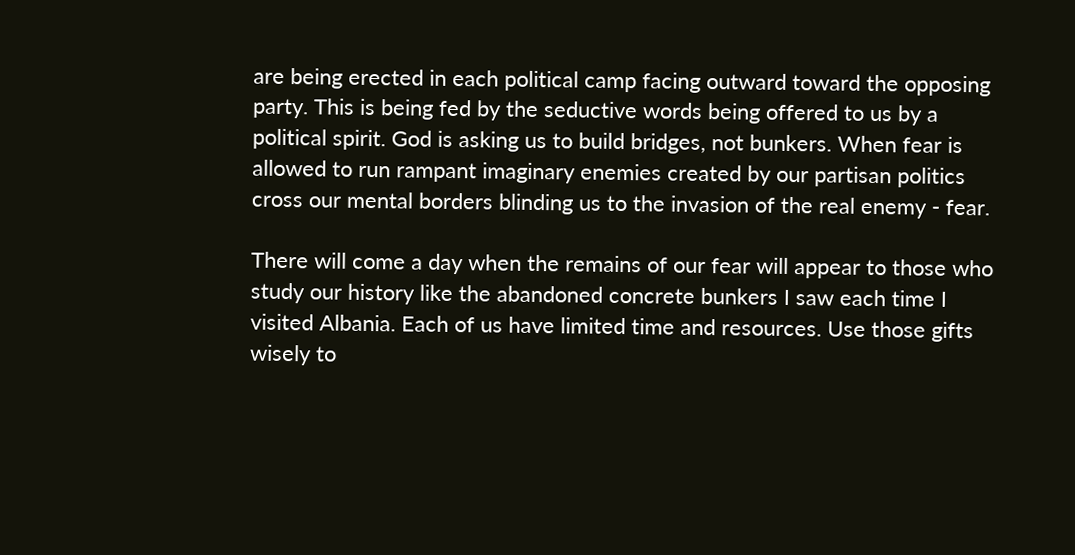are being erected in each political camp facing outward toward the opposing party. This is being fed by the seductive words being offered to us by a political spirit. God is asking us to build bridges, not bunkers. When fear is allowed to run rampant imaginary enemies created by our partisan politics cross our mental borders blinding us to the invasion of the real enemy - fear.

There will come a day when the remains of our fear will appear to those who study our history like the abandoned concrete bunkers I saw each time I visited Albania. Each of us have limited time and resources. Use those gifts wisely to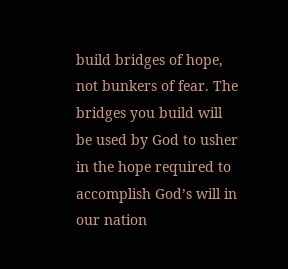build bridges of hope, not bunkers of fear. The bridges you build will be used by God to usher in the hope required to accomplish God’s will in our nation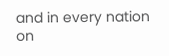and in every nation on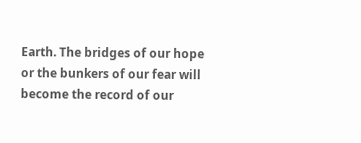Earth. The bridges of our hope or the bunkers of our fear will become the record of our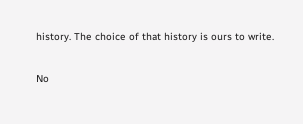history. The choice of that history is ours to write.

No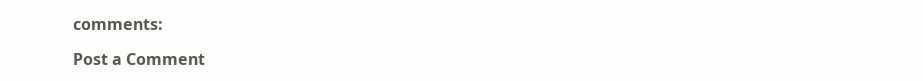comments:

Post a Comment